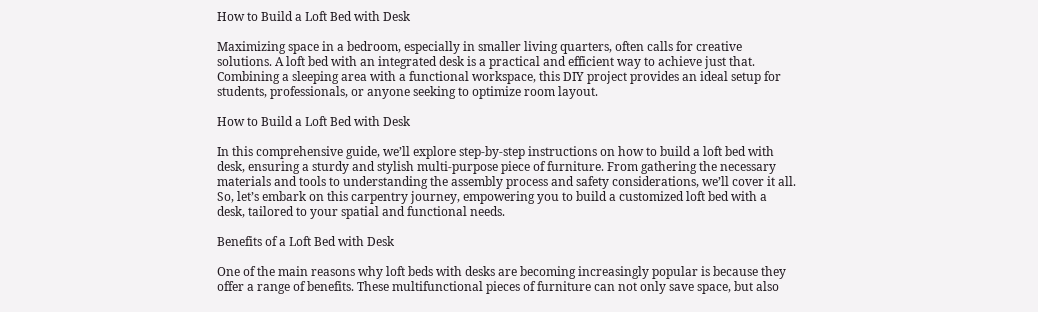How to Build a Loft Bed with Desk

Maximizing space in a bedroom, especially in smaller living quarters, often calls for creative solutions. A loft bed with an integrated desk is a practical and efficient way to achieve just that. Combining a sleeping area with a functional workspace, this DIY project provides an ideal setup for students, professionals, or anyone seeking to optimize room layout.

How to Build a Loft Bed with Desk

In this comprehensive guide, we’ll explore step-by-step instructions on how to build a loft bed with desk, ensuring a sturdy and stylish multi-purpose piece of furniture. From gathering the necessary materials and tools to understanding the assembly process and safety considerations, we’ll cover it all. So, let’s embark on this carpentry journey, empowering you to build a customized loft bed with a desk, tailored to your spatial and functional needs.

Benefits of a Loft Bed with Desk

One of the main reasons why loft beds with desks are becoming increasingly popular is because they offer a range of benefits. These multifunctional pieces of furniture can not only save space, but also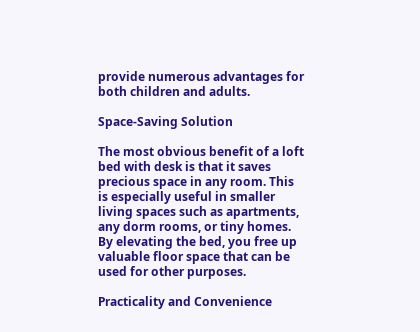provide numerous advantages for both children and adults.

Space-Saving Solution

The most obvious benefit of a loft bed with desk is that it saves precious space in any room. This is especially useful in smaller living spaces such as apartments, any dorm rooms, or tiny homes. By elevating the bed, you free up valuable floor space that can be used for other purposes.

Practicality and Convenience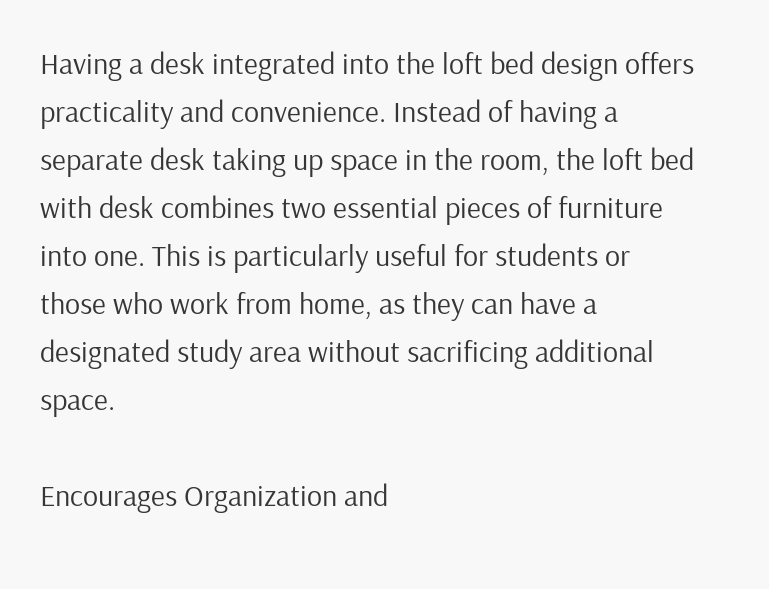Having a desk integrated into the loft bed design offers practicality and convenience. Instead of having a separate desk taking up space in the room, the loft bed with desk combines two essential pieces of furniture into one. This is particularly useful for students or those who work from home, as they can have a designated study area without sacrificing additional space.

Encourages Organization and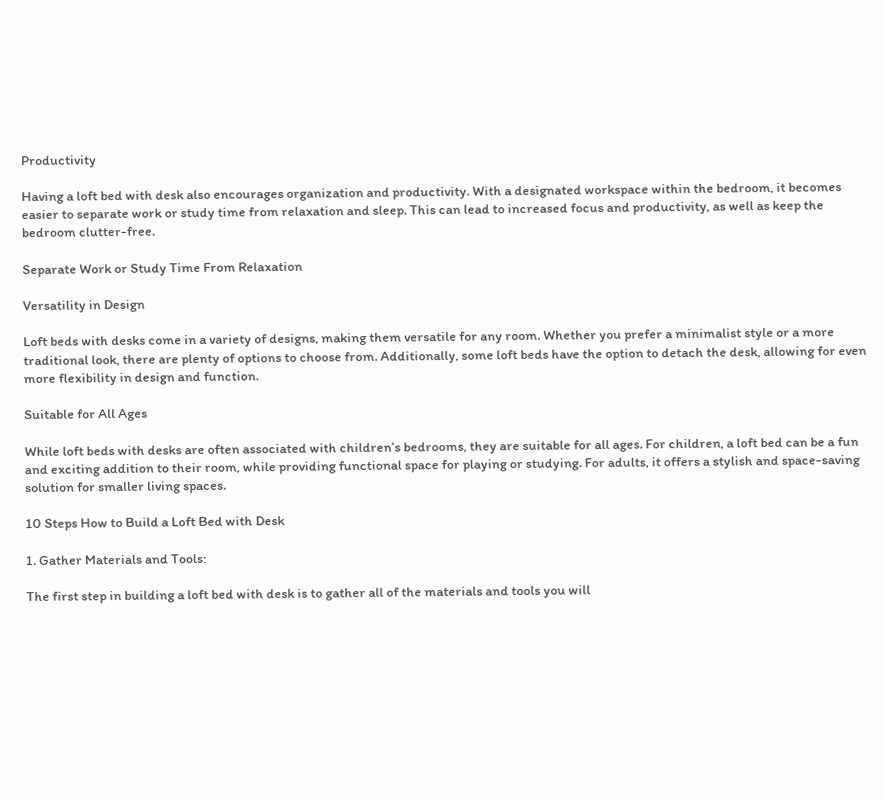Productivity

Having a loft bed with desk also encourages organization and productivity. With a designated workspace within the bedroom, it becomes easier to separate work or study time from relaxation and sleep. This can lead to increased focus and productivity, as well as keep the bedroom clutter-free.

Separate Work or Study Time From Relaxation

Versatility in Design

Loft beds with desks come in a variety of designs, making them versatile for any room. Whether you prefer a minimalist style or a more traditional look, there are plenty of options to choose from. Additionally, some loft beds have the option to detach the desk, allowing for even more flexibility in design and function.

Suitable for All Ages

While loft beds with desks are often associated with children’s bedrooms, they are suitable for all ages. For children, a loft bed can be a fun and exciting addition to their room, while providing functional space for playing or studying. For adults, it offers a stylish and space-saving solution for smaller living spaces.

10 Steps How to Build a Loft Bed with Desk

1. Gather Materials and Tools:

The first step in building a loft bed with desk is to gather all of the materials and tools you will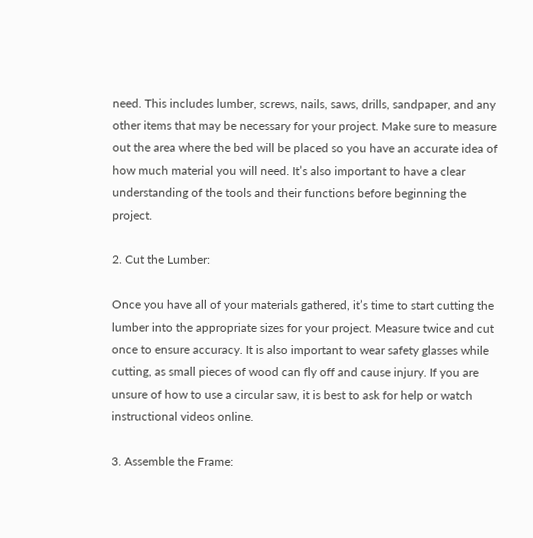need. This includes lumber, screws, nails, saws, drills, sandpaper, and any other items that may be necessary for your project. Make sure to measure out the area where the bed will be placed so you have an accurate idea of how much material you will need. It’s also important to have a clear understanding of the tools and their functions before beginning the project.

2. Cut the Lumber:

Once you have all of your materials gathered, it’s time to start cutting the lumber into the appropriate sizes for your project. Measure twice and cut once to ensure accuracy. It is also important to wear safety glasses while cutting, as small pieces of wood can fly off and cause injury. If you are unsure of how to use a circular saw, it is best to ask for help or watch instructional videos online.

3. Assemble the Frame: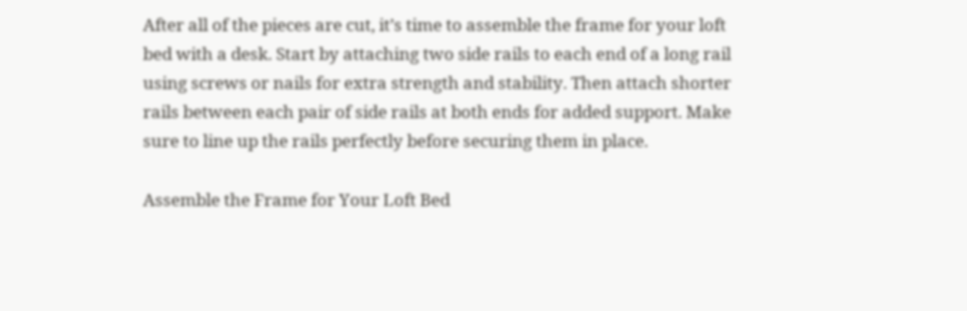After all of the pieces are cut, it’s time to assemble the frame for your loft bed with a desk. Start by attaching two side rails to each end of a long rail using screws or nails for extra strength and stability. Then attach shorter rails between each pair of side rails at both ends for added support. Make sure to line up the rails perfectly before securing them in place.

Assemble the Frame for Your Loft Bed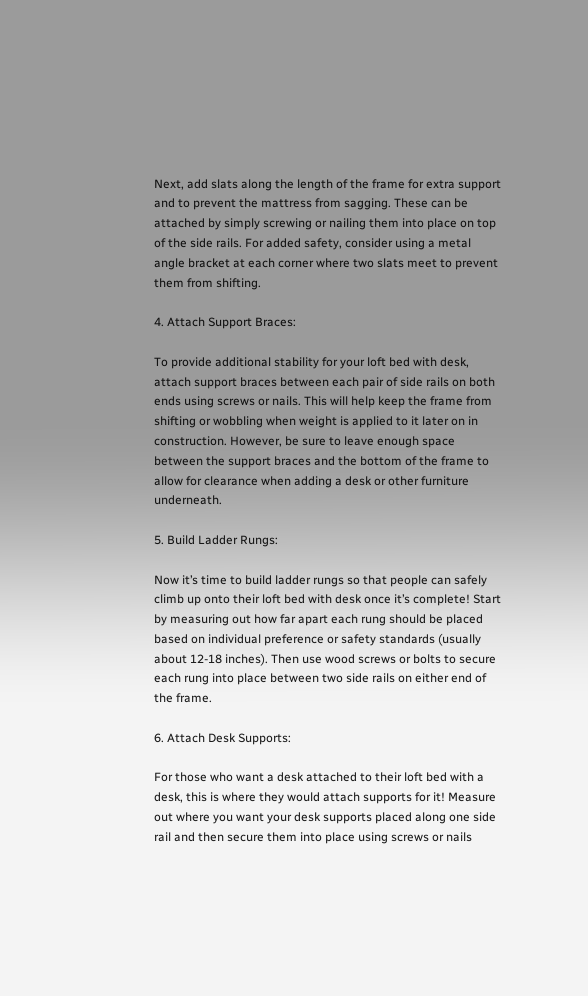Next, add slats along the length of the frame for extra support and to prevent the mattress from sagging. These can be attached by simply screwing or nailing them into place on top of the side rails. For added safety, consider using a metal angle bracket at each corner where two slats meet to prevent them from shifting.

4. Attach Support Braces:

To provide additional stability for your loft bed with desk, attach support braces between each pair of side rails on both ends using screws or nails. This will help keep the frame from shifting or wobbling when weight is applied to it later on in construction. However, be sure to leave enough space between the support braces and the bottom of the frame to allow for clearance when adding a desk or other furniture underneath.

5. Build Ladder Rungs:

Now it’s time to build ladder rungs so that people can safely climb up onto their loft bed with desk once it’s complete! Start by measuring out how far apart each rung should be placed based on individual preference or safety standards (usually about 12-18 inches). Then use wood screws or bolts to secure each rung into place between two side rails on either end of the frame.

6. Attach Desk Supports:

For those who want a desk attached to their loft bed with a desk, this is where they would attach supports for it! Measure out where you want your desk supports placed along one side rail and then secure them into place using screws or nails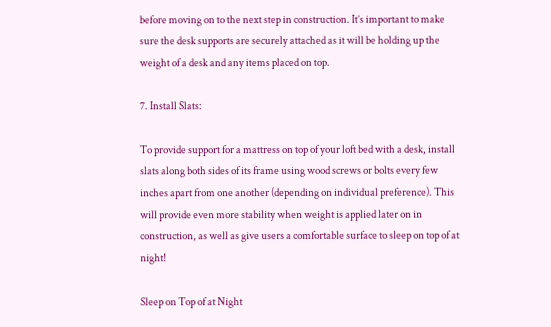before moving on to the next step in construction. It’s important to make sure the desk supports are securely attached as it will be holding up the weight of a desk and any items placed on top.

7. Install Slats:

To provide support for a mattress on top of your loft bed with a desk, install slats along both sides of its frame using wood screws or bolts every few inches apart from one another (depending on individual preference). This will provide even more stability when weight is applied later on in construction, as well as give users a comfortable surface to sleep on top of at night!

Sleep on Top of at Night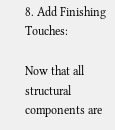8. Add Finishing Touches:

Now that all structural components are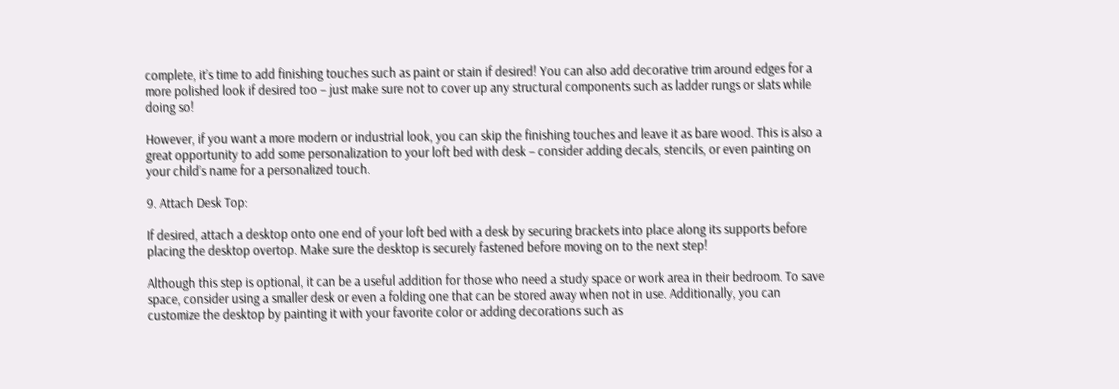complete, it’s time to add finishing touches such as paint or stain if desired! You can also add decorative trim around edges for a more polished look if desired too – just make sure not to cover up any structural components such as ladder rungs or slats while doing so!

However, if you want a more modern or industrial look, you can skip the finishing touches and leave it as bare wood. This is also a great opportunity to add some personalization to your loft bed with desk – consider adding decals, stencils, or even painting on your child’s name for a personalized touch.

9. Attach Desk Top:

If desired, attach a desktop onto one end of your loft bed with a desk by securing brackets into place along its supports before placing the desktop overtop. Make sure the desktop is securely fastened before moving on to the next step!

Although this step is optional, it can be a useful addition for those who need a study space or work area in their bedroom. To save space, consider using a smaller desk or even a folding one that can be stored away when not in use. Additionally, you can customize the desktop by painting it with your favorite color or adding decorations such as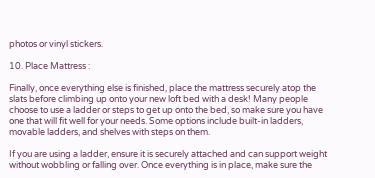photos or vinyl stickers.

10. Place Mattress :

Finally, once everything else is finished, place the mattress securely atop the slats before climbing up onto your new loft bed with a desk! Many people choose to use a ladder or steps to get up onto the bed, so make sure you have one that will fit well for your needs. Some options include built-in ladders, movable ladders, and shelves with steps on them.

If you are using a ladder, ensure it is securely attached and can support weight without wobbling or falling over. Once everything is in place, make sure the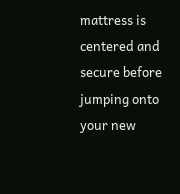mattress is centered and secure before jumping onto your new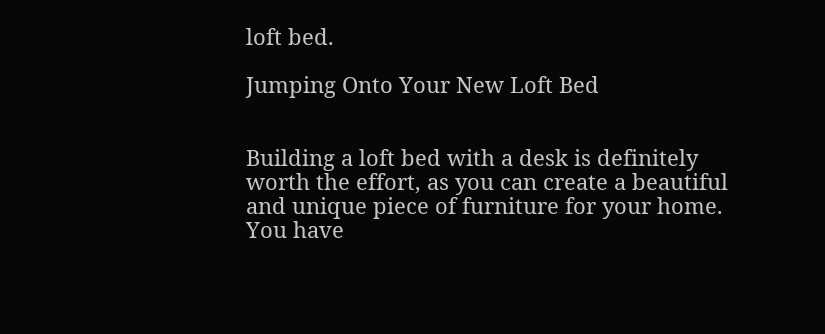loft bed.

Jumping Onto Your New Loft Bed


Building a loft bed with a desk is definitely worth the effort, as you can create a beautiful and unique piece of furniture for your home. You have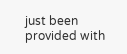just been provided with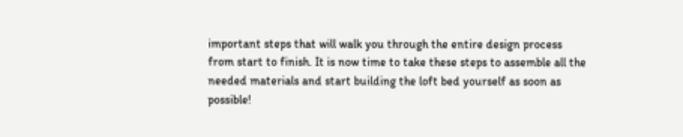important steps that will walk you through the entire design process from start to finish. It is now time to take these steps to assemble all the needed materials and start building the loft bed yourself as soon as possible!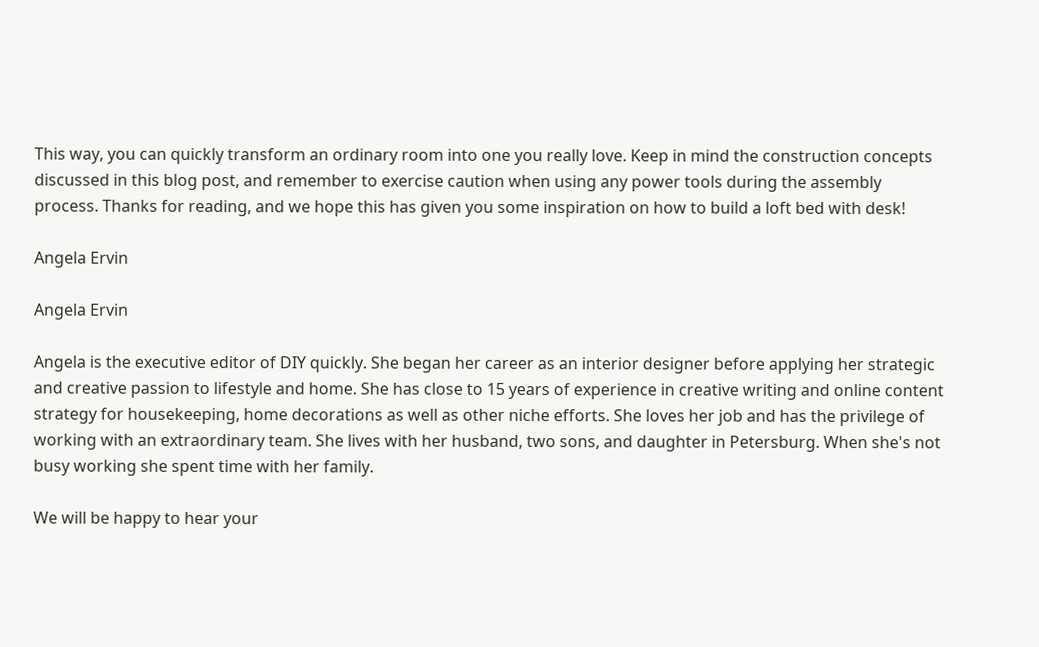This way, you can quickly transform an ordinary room into one you really love. Keep in mind the construction concepts discussed in this blog post, and remember to exercise caution when using any power tools during the assembly process. Thanks for reading, and we hope this has given you some inspiration on how to build a loft bed with desk!

Angela Ervin

Angela Ervin

Angela is the executive editor of DIY quickly. She began her career as an interior designer before applying her strategic and creative passion to lifestyle and home. She has close to 15 years of experience in creative writing and online content strategy for housekeeping, home decorations as well as other niche efforts. She loves her job and has the privilege of working with an extraordinary team. She lives with her husband, two sons, and daughter in Petersburg. When she's not busy working she spent time with her family.

We will be happy to hear your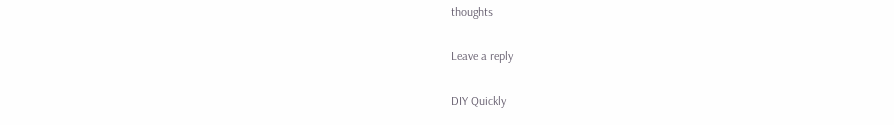thoughts

Leave a reply

DIY Quickly